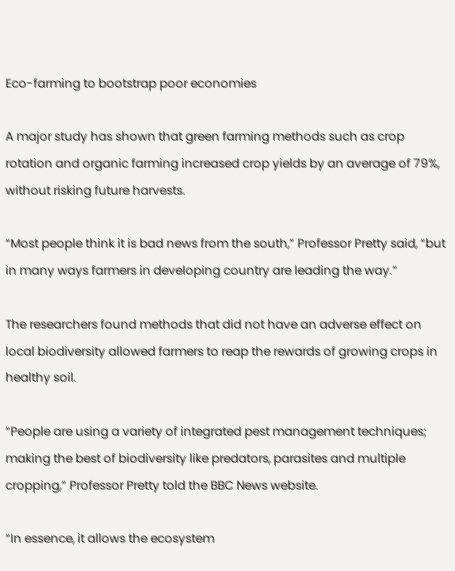Eco-farming to bootstrap poor economies

A major study has shown that green farming methods such as crop rotation and organic farming increased crop yields by an average of 79%, without risking future harvests.

“Most people think it is bad news from the south,” Professor Pretty said, “but in many ways farmers in developing country are leading the way.”

The researchers found methods that did not have an adverse effect on local biodiversity allowed farmers to reap the rewards of growing crops in healthy soil.

“People are using a variety of integrated pest management techniques; making the best of biodiversity like predators, parasites and multiple cropping,” Professor Pretty told the BBC News website.

“In essence, it allows the ecosystem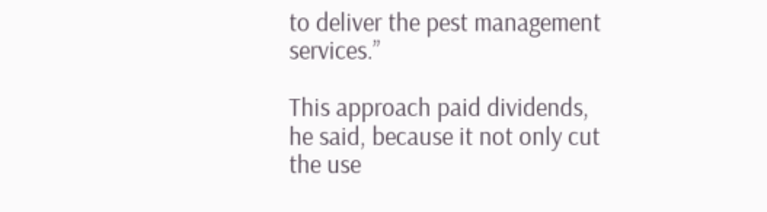to deliver the pest management services.”

This approach paid dividends, he said, because it not only cut the use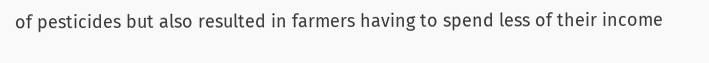of pesticides but also resulted in farmers having to spend less of their income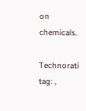on chemicals.

Technorati tag: ,